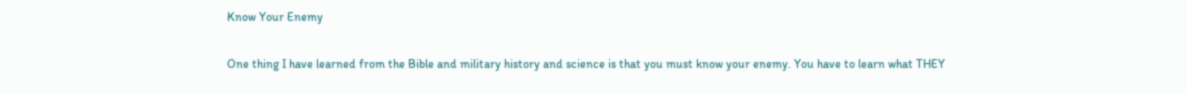Know Your Enemy

One thing I have learned from the Bible and military history and science is that you must know your enemy. You have to learn what THEY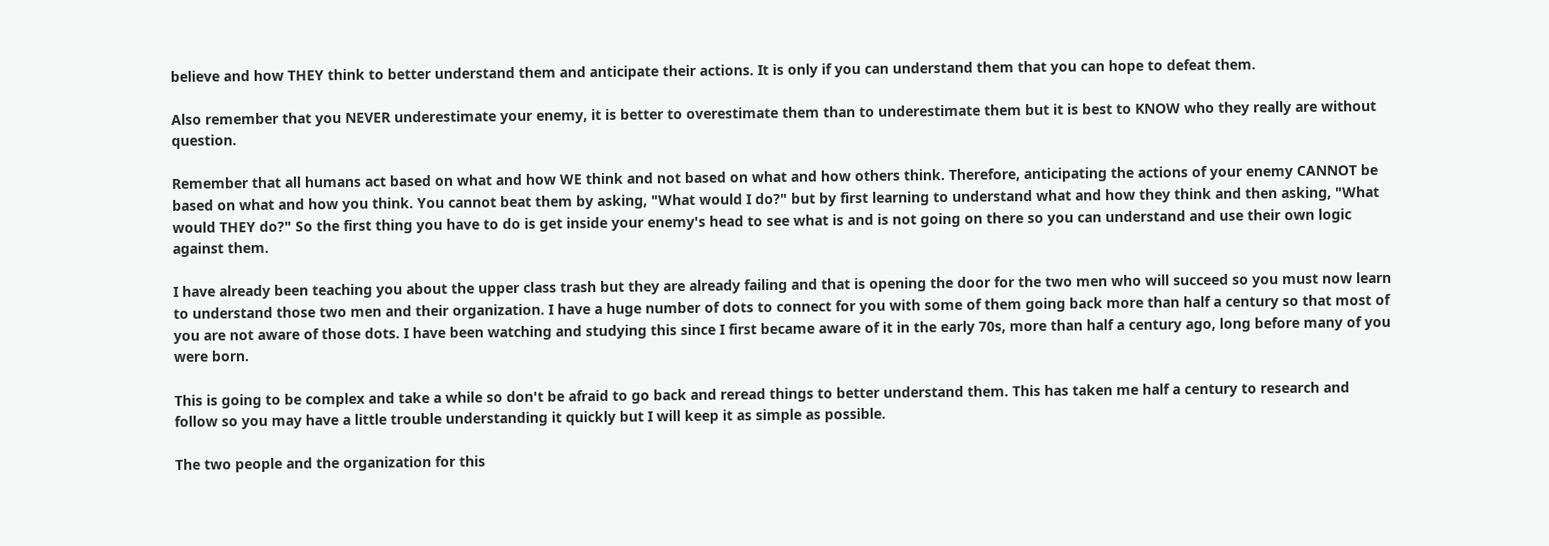believe and how THEY think to better understand them and anticipate their actions. It is only if you can understand them that you can hope to defeat them.

Also remember that you NEVER underestimate your enemy, it is better to overestimate them than to underestimate them but it is best to KNOW who they really are without question.

Remember that all humans act based on what and how WE think and not based on what and how others think. Therefore, anticipating the actions of your enemy CANNOT be based on what and how you think. You cannot beat them by asking, "What would I do?" but by first learning to understand what and how they think and then asking, "What would THEY do?" So the first thing you have to do is get inside your enemy's head to see what is and is not going on there so you can understand and use their own logic against them.

I have already been teaching you about the upper class trash but they are already failing and that is opening the door for the two men who will succeed so you must now learn to understand those two men and their organization. I have a huge number of dots to connect for you with some of them going back more than half a century so that most of you are not aware of those dots. I have been watching and studying this since I first became aware of it in the early 70s, more than half a century ago, long before many of you were born.

This is going to be complex and take a while so don't be afraid to go back and reread things to better understand them. This has taken me half a century to research and follow so you may have a little trouble understanding it quickly but I will keep it as simple as possible.

The two people and the organization for this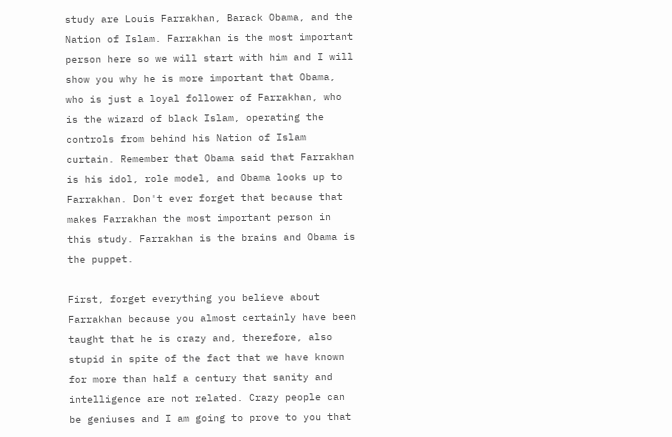study are Louis Farrakhan, Barack Obama, and the Nation of Islam. Farrakhan is the most important person here so we will start with him and I will show you why he is more important that Obama, who is just a loyal follower of Farrakhan, who is the wizard of black Islam, operating the controls from behind his Nation of Islam curtain. Remember that Obama said that Farrakhan is his idol, role model, and Obama looks up to Farrakhan. Don't ever forget that because that makes Farrakhan the most important person in this study. Farrakhan is the brains and Obama is the puppet.

First, forget everything you believe about Farrakhan because you almost certainly have been taught that he is crazy and, therefore, also stupid in spite of the fact that we have known for more than half a century that sanity and intelligence are not related. Crazy people can be geniuses and I am going to prove to you that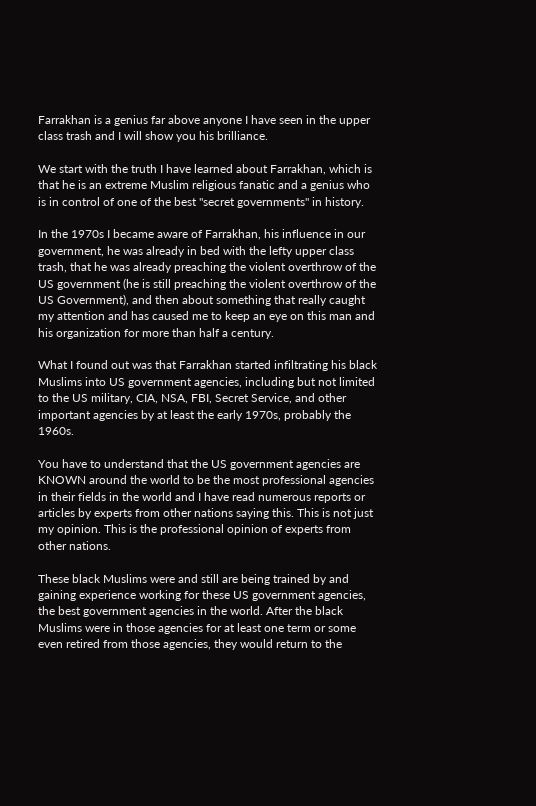Farrakhan is a genius far above anyone I have seen in the upper class trash and I will show you his brilliance.

We start with the truth I have learned about Farrakhan, which is that he is an extreme Muslim religious fanatic and a genius who is in control of one of the best "secret governments" in history.

In the 1970s I became aware of Farrakhan, his influence in our government, he was already in bed with the lefty upper class trash, that he was already preaching the violent overthrow of the US government (he is still preaching the violent overthrow of the US Government), and then about something that really caught my attention and has caused me to keep an eye on this man and his organization for more than half a century.

What I found out was that Farrakhan started infiltrating his black Muslims into US government agencies, including but not limited to the US military, CIA, NSA, FBI, Secret Service, and other important agencies by at least the early 1970s, probably the 1960s.

You have to understand that the US government agencies are KNOWN around the world to be the most professional agencies in their fields in the world and I have read numerous reports or articles by experts from other nations saying this. This is not just my opinion. This is the professional opinion of experts from other nations.

These black Muslims were and still are being trained by and gaining experience working for these US government agencies, the best government agencies in the world. After the black Muslims were in those agencies for at least one term or some even retired from those agencies, they would return to the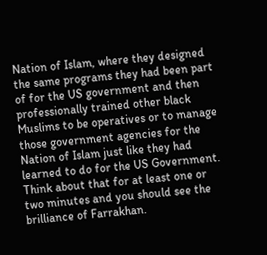Nation of Islam, where they designed the same programs they had been part of for the US government and then professionally trained other black Muslims to be operatives or to manage those government agencies for the Nation of Islam just like they had learned to do for the US Government. Think about that for at least one or two minutes and you should see the brilliance of Farrakhan.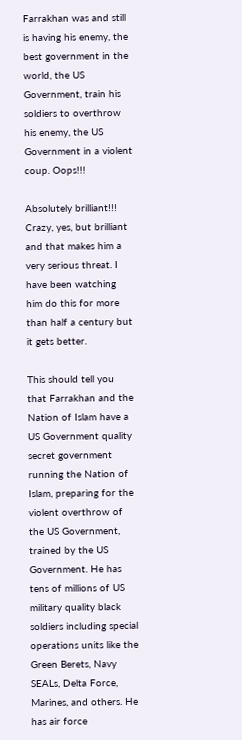Farrakhan was and still is having his enemy, the best government in the world, the US Government, train his soldiers to overthrow his enemy, the US Government in a violent coup. Oops!!!

Absolutely brilliant!!! Crazy, yes, but brilliant and that makes him a very serious threat. I have been watching him do this for more than half a century but it gets better.

This should tell you that Farrakhan and the Nation of Islam have a US Government quality secret government running the Nation of Islam, preparing for the violent overthrow of the US Government, trained by the US Government. He has tens of millions of US military quality black soldiers including special operations units like the Green Berets, Navy SEALs, Delta Force, Marines, and others. He has air force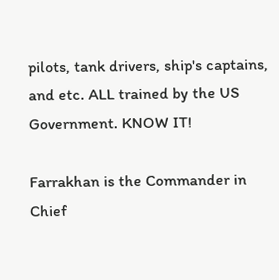pilots, tank drivers, ship's captains, and etc. ALL trained by the US Government. KNOW IT!

Farrakhan is the Commander in Chief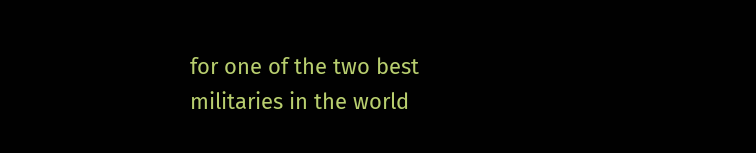for one of the two best militaries in the world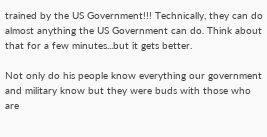trained by the US Government!!! Technically, they can do almost anything the US Government can do. Think about that for a few minutes...but it gets better.

Not only do his people know everything our government and military know but they were buds with those who are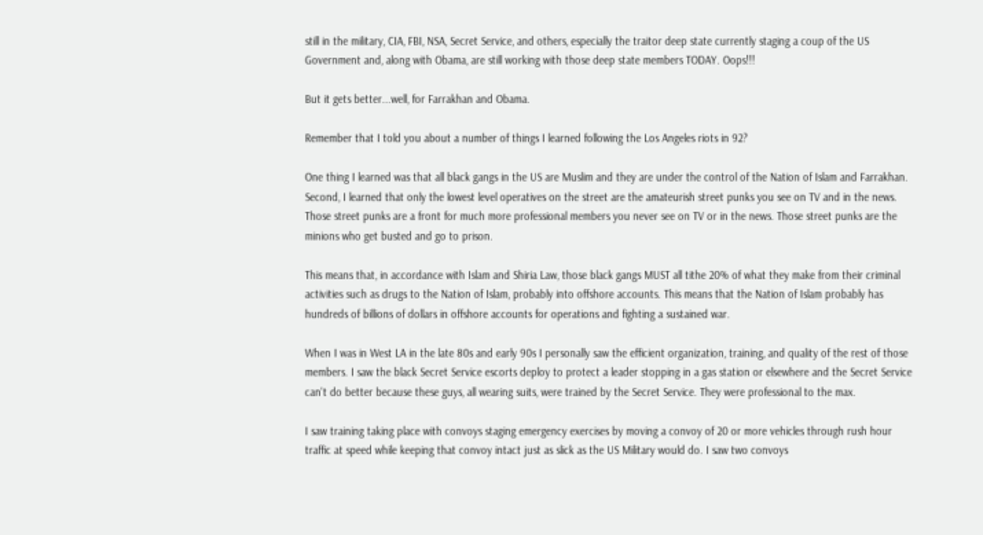still in the military, CIA, FBI, NSA, Secret Service, and others, especially the traitor deep state currently staging a coup of the US Government and, along with Obama, are still working with those deep state members TODAY. Oops!!!

But it gets better...well, for Farrakhan and Obama.

Remember that I told you about a number of things I learned following the Los Angeles riots in 92?

One thing I learned was that all black gangs in the US are Muslim and they are under the control of the Nation of Islam and Farrakhan. Second, I learned that only the lowest level operatives on the street are the amateurish street punks you see on TV and in the news. Those street punks are a front for much more professional members you never see on TV or in the news. Those street punks are the minions who get busted and go to prison.

This means that, in accordance with Islam and Shiria Law, those black gangs MUST all tithe 20% of what they make from their criminal activities such as drugs to the Nation of Islam, probably into offshore accounts. This means that the Nation of Islam probably has hundreds of billions of dollars in offshore accounts for operations and fighting a sustained war.

When I was in West LA in the late 80s and early 90s I personally saw the efficient organization, training, and quality of the rest of those members. I saw the black Secret Service escorts deploy to protect a leader stopping in a gas station or elsewhere and the Secret Service can't do better because these guys, all wearing suits, were trained by the Secret Service. They were professional to the max.

I saw training taking place with convoys staging emergency exercises by moving a convoy of 20 or more vehicles through rush hour traffic at speed while keeping that convoy intact just as slick as the US Military would do. I saw two convoys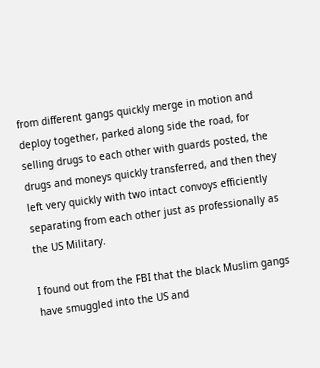from different gangs quickly merge in motion and deploy together, parked along side the road, for selling drugs to each other with guards posted, the drugs and moneys quickly transferred, and then they left very quickly with two intact convoys efficiently separating from each other just as professionally as the US Military.

I found out from the FBI that the black Muslim gangs have smuggled into the US and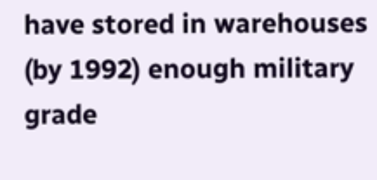have stored in warehouses (by 1992) enough military grade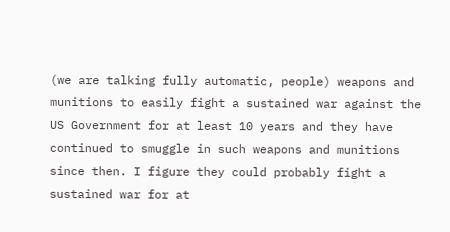(we are talking fully automatic, people) weapons and munitions to easily fight a sustained war against the US Government for at least 10 years and they have continued to smuggle in such weapons and munitions since then. I figure they could probably fight a sustained war for at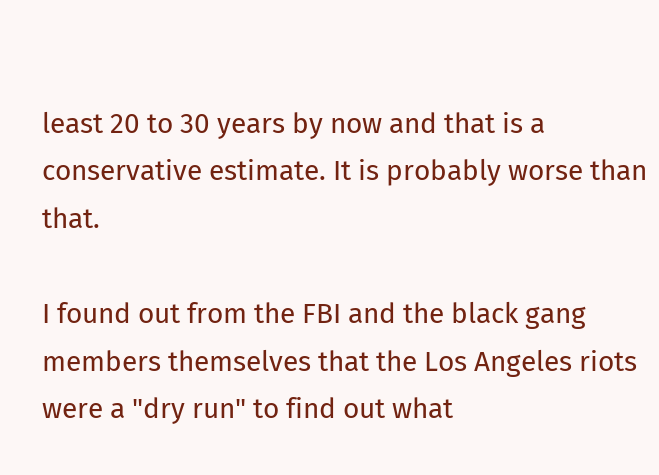least 20 to 30 years by now and that is a conservative estimate. It is probably worse than that.

I found out from the FBI and the black gang members themselves that the Los Angeles riots were a "dry run" to find out what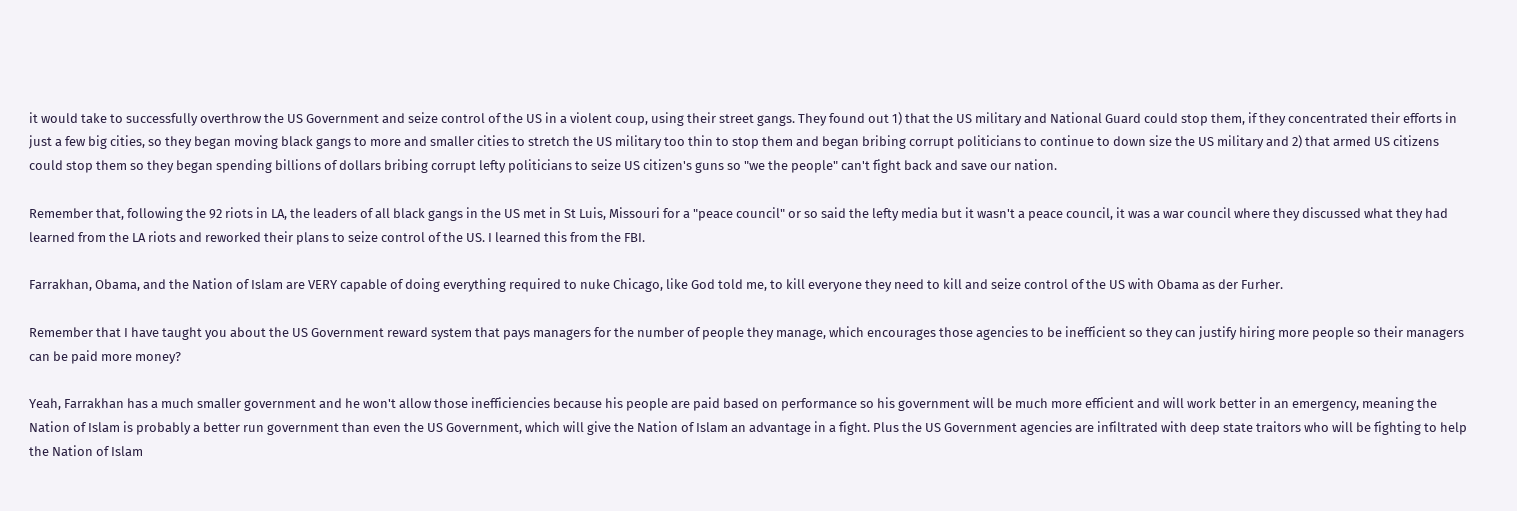it would take to successfully overthrow the US Government and seize control of the US in a violent coup, using their street gangs. They found out 1) that the US military and National Guard could stop them, if they concentrated their efforts in just a few big cities, so they began moving black gangs to more and smaller cities to stretch the US military too thin to stop them and began bribing corrupt politicians to continue to down size the US military and 2) that armed US citizens could stop them so they began spending billions of dollars bribing corrupt lefty politicians to seize US citizen's guns so "we the people" can't fight back and save our nation.

Remember that, following the 92 riots in LA, the leaders of all black gangs in the US met in St Luis, Missouri for a "peace council" or so said the lefty media but it wasn't a peace council, it was a war council where they discussed what they had learned from the LA riots and reworked their plans to seize control of the US. I learned this from the FBI.

Farrakhan, Obama, and the Nation of Islam are VERY capable of doing everything required to nuke Chicago, like God told me, to kill everyone they need to kill and seize control of the US with Obama as der Furher.

Remember that I have taught you about the US Government reward system that pays managers for the number of people they manage, which encourages those agencies to be inefficient so they can justify hiring more people so their managers can be paid more money?

Yeah, Farrakhan has a much smaller government and he won't allow those inefficiencies because his people are paid based on performance so his government will be much more efficient and will work better in an emergency, meaning the Nation of Islam is probably a better run government than even the US Government, which will give the Nation of Islam an advantage in a fight. Plus the US Government agencies are infiltrated with deep state traitors who will be fighting to help the Nation of Islam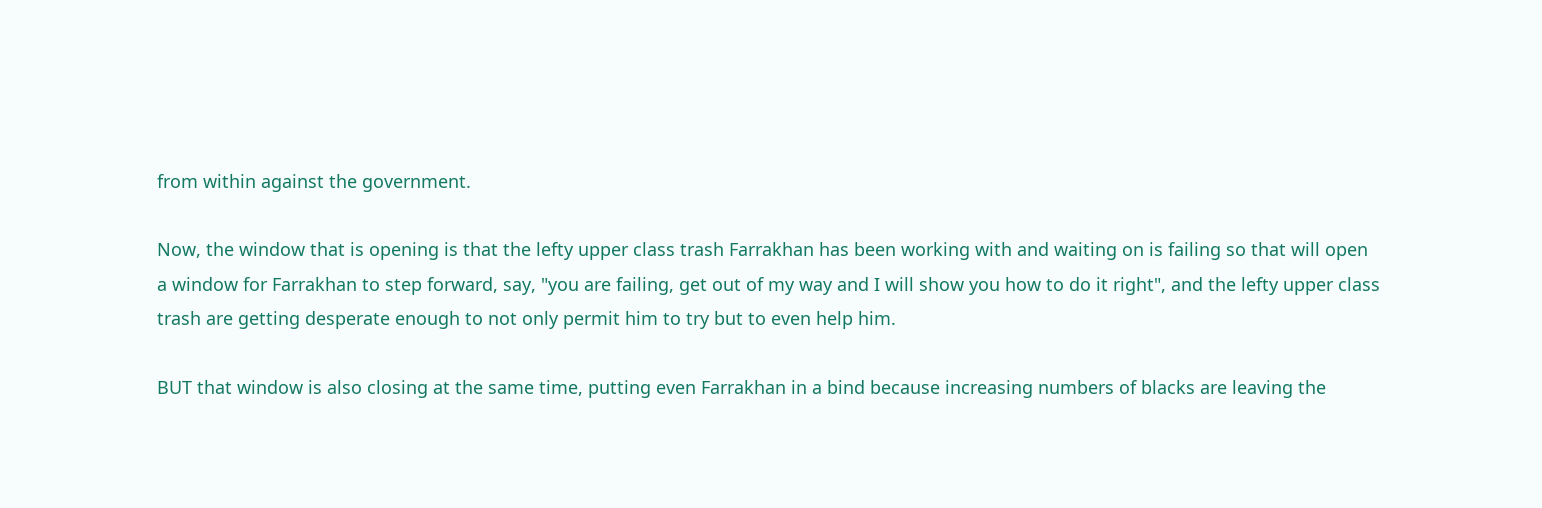from within against the government.

Now, the window that is opening is that the lefty upper class trash Farrakhan has been working with and waiting on is failing so that will open a window for Farrakhan to step forward, say, "you are failing, get out of my way and I will show you how to do it right", and the lefty upper class trash are getting desperate enough to not only permit him to try but to even help him.

BUT that window is also closing at the same time, putting even Farrakhan in a bind because increasing numbers of blacks are leaving the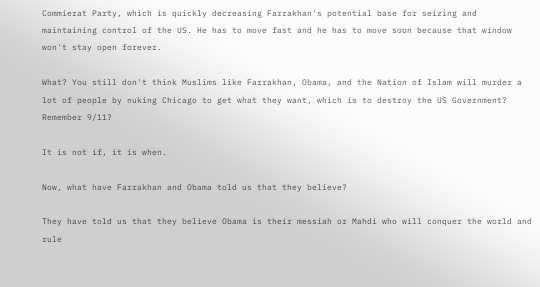Commierat Party, which is quickly decreasing Farrakhan's potential base for seizing and maintaining control of the US. He has to move fast and he has to move soon because that window won't stay open forever.

What? You still don't think Muslims like Farrakhan, Obama, and the Nation of Islam will murder a lot of people by nuking Chicago to get what they want, which is to destroy the US Government? Remember 9/11?

It is not if, it is when.

Now, what have Farrakhan and Obama told us that they believe?

They have told us that they believe Obama is their messiah or Mahdi who will conquer the world and rule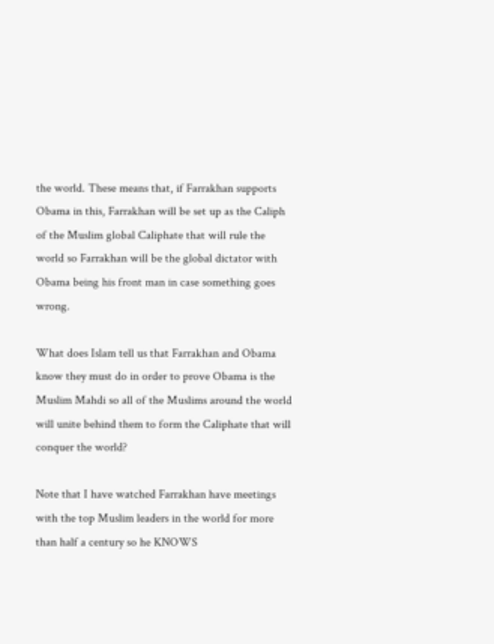the world. These means that, if Farrakhan supports Obama in this, Farrakhan will be set up as the Caliph of the Muslim global Caliphate that will rule the world so Farrakhan will be the global dictator with Obama being his front man in case something goes wrong.

What does Islam tell us that Farrakhan and Obama know they must do in order to prove Obama is the Muslim Mahdi so all of the Muslims around the world will unite behind them to form the Caliphate that will conquer the world?

Note that I have watched Farrakhan have meetings with the top Muslim leaders in the world for more than half a century so he KNOWS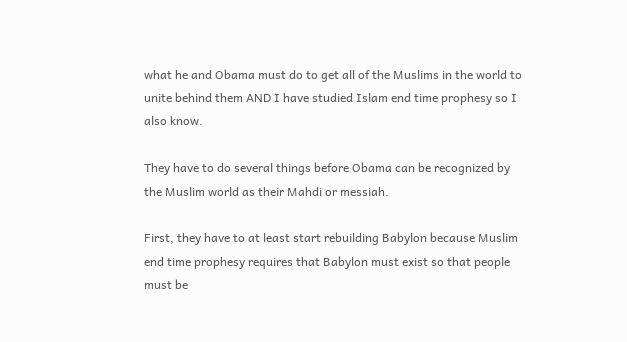what he and Obama must do to get all of the Muslims in the world to unite behind them AND I have studied Islam end time prophesy so I also know.

They have to do several things before Obama can be recognized by the Muslim world as their Mahdi or messiah.

First, they have to at least start rebuilding Babylon because Muslim end time prophesy requires that Babylon must exist so that people must be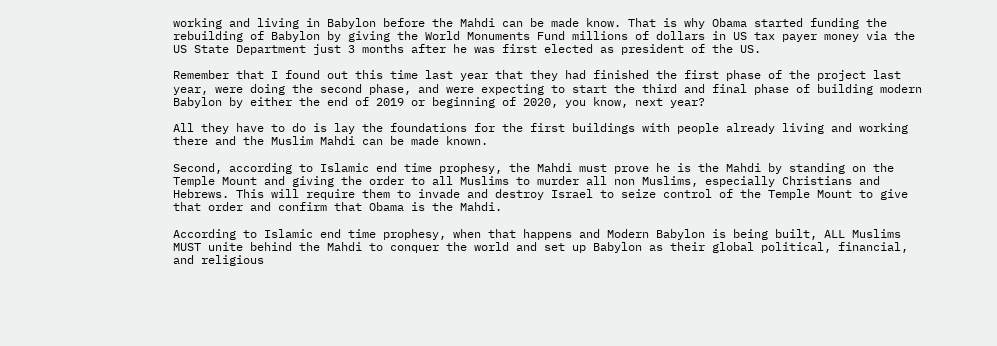working and living in Babylon before the Mahdi can be made know. That is why Obama started funding the rebuilding of Babylon by giving the World Monuments Fund millions of dollars in US tax payer money via the US State Department just 3 months after he was first elected as president of the US.

Remember that I found out this time last year that they had finished the first phase of the project last year, were doing the second phase, and were expecting to start the third and final phase of building modern Babylon by either the end of 2019 or beginning of 2020, you know, next year?

All they have to do is lay the foundations for the first buildings with people already living and working there and the Muslim Mahdi can be made known.

Second, according to Islamic end time prophesy, the Mahdi must prove he is the Mahdi by standing on the Temple Mount and giving the order to all Muslims to murder all non Muslims, especially Christians and Hebrews. This will require them to invade and destroy Israel to seize control of the Temple Mount to give that order and confirm that Obama is the Mahdi.

According to Islamic end time prophesy, when that happens and Modern Babylon is being built, ALL Muslims MUST unite behind the Mahdi to conquer the world and set up Babylon as their global political, financial, and religious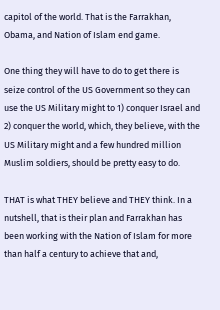capitol of the world. That is the Farrakhan, Obama, and Nation of Islam end game.

One thing they will have to do to get there is seize control of the US Government so they can use the US Military might to 1) conquer Israel and 2) conquer the world, which, they believe, with the US Military might and a few hundred million Muslim soldiers, should be pretty easy to do.

THAT is what THEY believe and THEY think. In a nutshell, that is their plan and Farrakhan has been working with the Nation of Islam for more than half a century to achieve that and,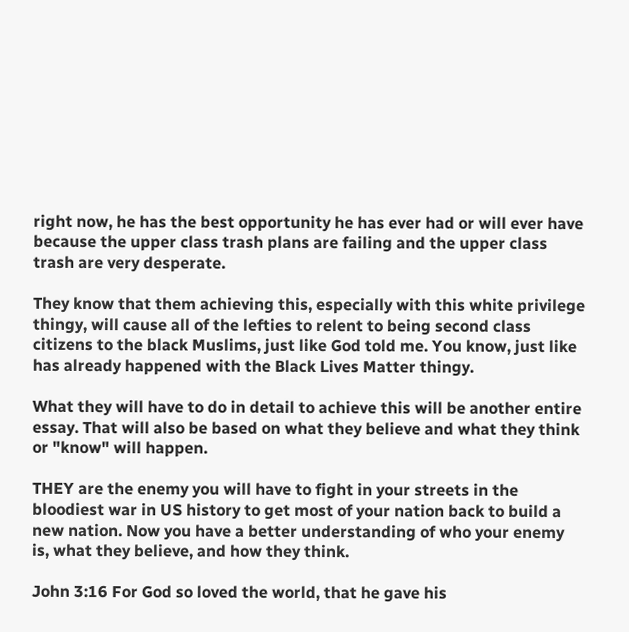right now, he has the best opportunity he has ever had or will ever have because the upper class trash plans are failing and the upper class trash are very desperate.

They know that them achieving this, especially with this white privilege thingy, will cause all of the lefties to relent to being second class citizens to the black Muslims, just like God told me. You know, just like has already happened with the Black Lives Matter thingy.

What they will have to do in detail to achieve this will be another entire essay. That will also be based on what they believe and what they think or "know" will happen.

THEY are the enemy you will have to fight in your streets in the bloodiest war in US history to get most of your nation back to build a new nation. Now you have a better understanding of who your enemy is, what they believe, and how they think.

John 3:16 For God so loved the world, that he gave his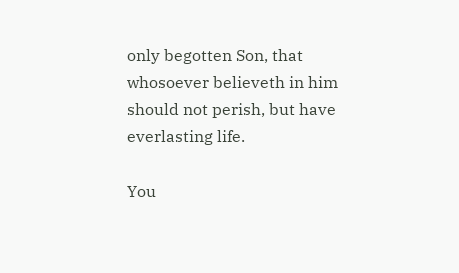only begotten Son, that whosoever believeth in him should not perish, but have everlasting life.

You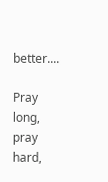better....

Pray long, pray hard,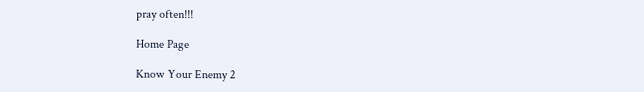pray often!!!

Home Page

Know Your Enemy 2